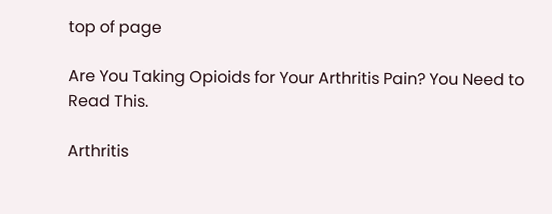top of page

Are You Taking Opioids for Your Arthritis Pain? You Need to Read This.

Arthritis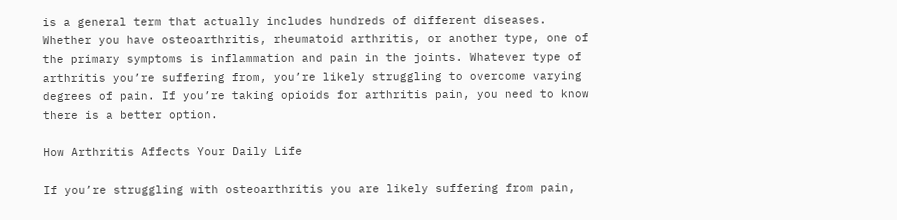is a general term that actually includes hundreds of different diseases. Whether you have osteoarthritis, rheumatoid arthritis, or another type, one of the primary symptoms is inflammation and pain in the joints. Whatever type of arthritis you’re suffering from, you’re likely struggling to overcome varying degrees of pain. If you’re taking opioids for arthritis pain, you need to know there is a better option.

How Arthritis Affects Your Daily Life

If you’re struggling with osteoarthritis you are likely suffering from pain,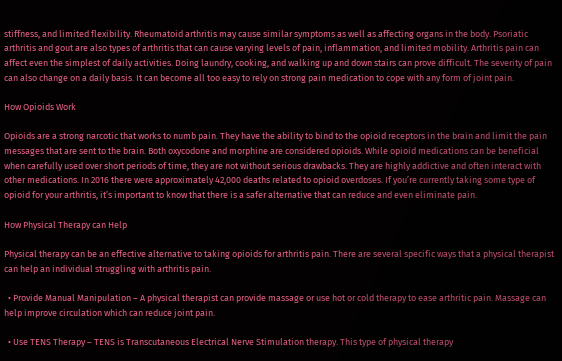stiffness, and limited flexibility. Rheumatoid arthritis may cause similar symptoms as well as affecting organs in the body. Psoriatic arthritis and gout are also types of arthritis that can cause varying levels of pain, inflammation, and limited mobility. Arthritis pain can affect even the simplest of daily activities. Doing laundry, cooking, and walking up and down stairs can prove difficult. The severity of pain can also change on a daily basis. It can become all too easy to rely on strong pain medication to cope with any form of joint pain.

How Opioids Work

Opioids are a strong narcotic that works to numb pain. They have the ability to bind to the opioid receptors in the brain and limit the pain messages that are sent to the brain. Both oxycodone and morphine are considered opioids. While opioid medications can be beneficial when carefully used over short periods of time, they are not without serious drawbacks. They are highly addictive and often interact with other medications. In 2016 there were approximately 42,000 deaths related to opioid overdoses. If you’re currently taking some type of opioid for your arthritis, it’s important to know that there is a safer alternative that can reduce and even eliminate pain.

How Physical Therapy can Help

Physical therapy can be an effective alternative to taking opioids for arthritis pain. There are several specific ways that a physical therapist can help an individual struggling with arthritis pain.

  • Provide Manual Manipulation – A physical therapist can provide massage or use hot or cold therapy to ease arthritic pain. Massage can help improve circulation which can reduce joint pain.

  • Use TENS Therapy – TENS is Transcutaneous Electrical Nerve Stimulation therapy. This type of physical therapy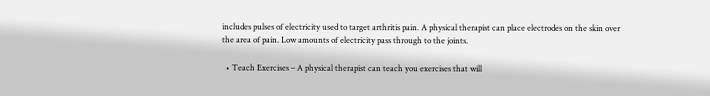includes pulses of electricity used to target arthritis pain. A physical therapist can place electrodes on the skin over the area of pain. Low amounts of electricity pass through to the joints.

  • Teach Exercises – A physical therapist can teach you exercises that will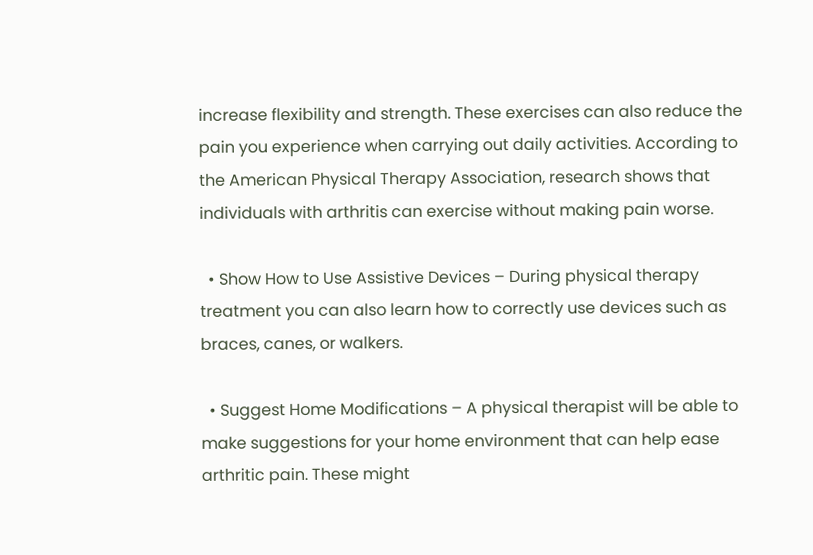increase flexibility and strength. These exercises can also reduce the pain you experience when carrying out daily activities. According to the American Physical Therapy Association, research shows that individuals with arthritis can exercise without making pain worse.

  • Show How to Use Assistive Devices – During physical therapy treatment you can also learn how to correctly use devices such as braces, canes, or walkers.

  • Suggest Home Modifications – A physical therapist will be able to make suggestions for your home environment that can help ease arthritic pain. These might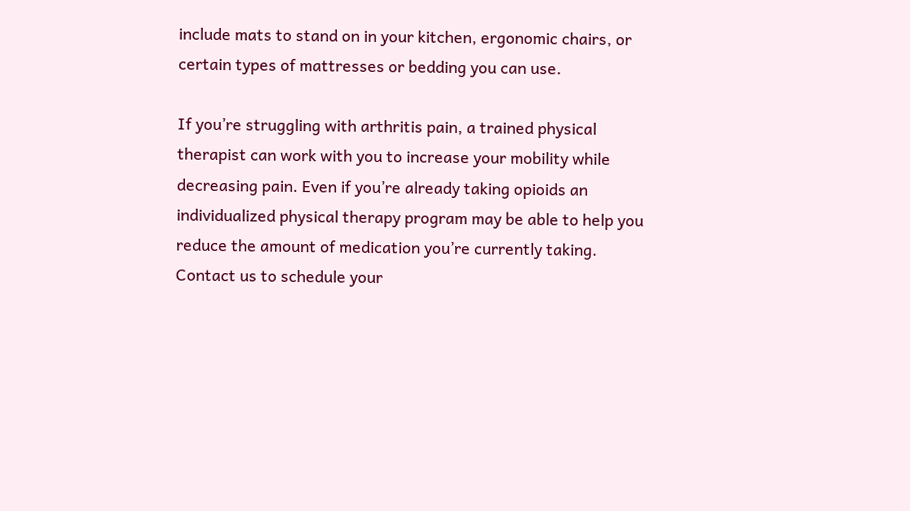include mats to stand on in your kitchen, ergonomic chairs, or certain types of mattresses or bedding you can use.

If you’re struggling with arthritis pain, a trained physical therapist can work with you to increase your mobility while decreasing pain. Even if you’re already taking opioids an individualized physical therapy program may be able to help you reduce the amount of medication you’re currently taking. Contact us to schedule your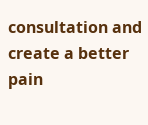consultation and create a better pain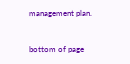management plan.



bottom of page